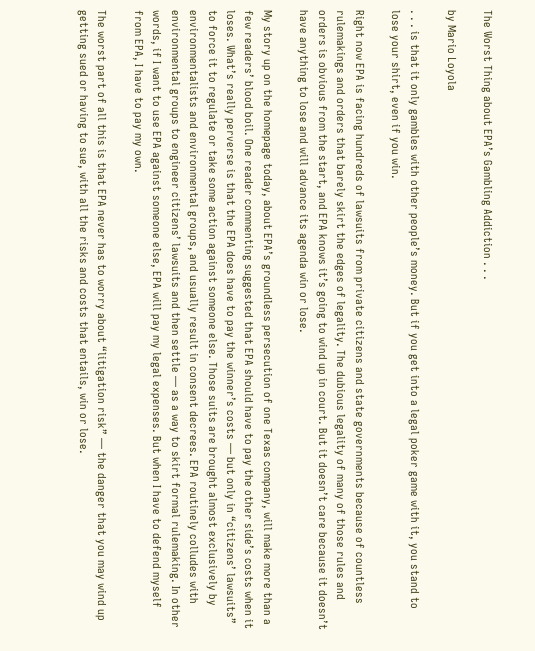The Worst Thing about EPA’s Gambling Addiction . . .

by Mario Loyola

. . . is that it only gambles with other people’s money. But if you get into a legal poker game with it, you stand to lose your shirt, even if you win.

Right now EPA is facing hundreds of lawsuits from private citizens and state governments because of countless rulemakings and orders that barely skirt the edges of legality. The dubious legality of many of those rules and orders is obvious from the start, and EPA knows it’s going to wind up in court. But it doesn’t care because it doesn’t have anything to lose and will advance its agenda win or lose.

My story up on the homepage today, about EPA’s groundless persecution of one Texas company, will make more than a few readers’ blood boil. One reader commenting suggested that EPA should have to pay the other side’s costs when it loses. What’s really perverse is that the EPA does have to pay the winner’s costs — but only in “citizens’ lawsuits” to force it to regulate or take some action against someone else. Those suits are brought almost exclusively by environmentalists and environmental groups, and usually result in consent decrees. EPA routinely colludes with environmental groups to engineer citizens’ lawsuits and then settle — as a way to skirt formal rulemaking. In other words, if I want to use EPA against someone else, EPA will pay my legal expenses. But when I have to defend myself from EPA, I have to pay my own.

The worst part of all this is that EPA never has to worry about “litigation risk” — the danger that you may wind up getting sued or having to sue, with all the risks and costs that entails, win or lose.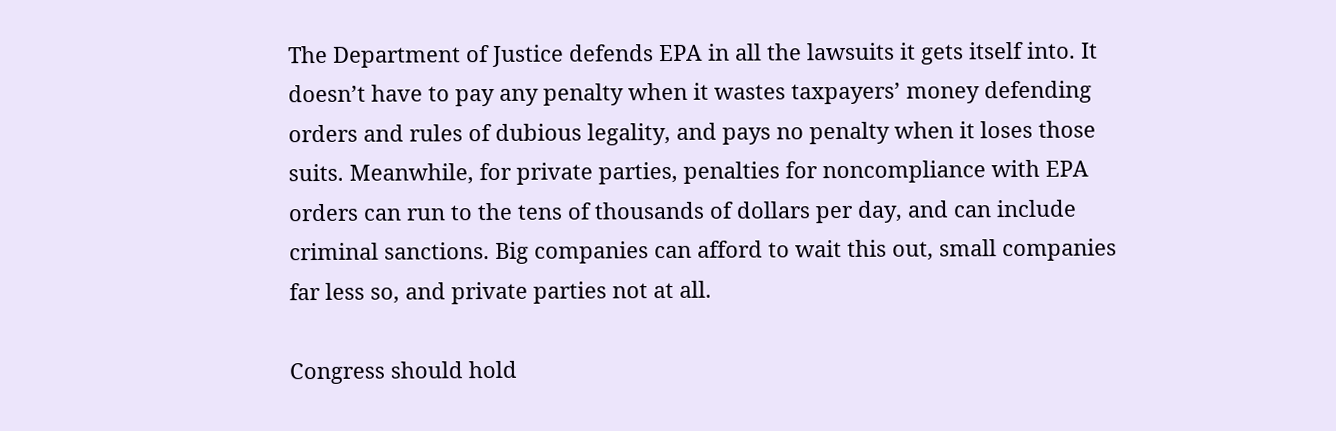The Department of Justice defends EPA in all the lawsuits it gets itself into. It doesn’t have to pay any penalty when it wastes taxpayers’ money defending orders and rules of dubious legality, and pays no penalty when it loses those suits. Meanwhile, for private parties, penalties for noncompliance with EPA orders can run to the tens of thousands of dollars per day, and can include criminal sanctions. Big companies can afford to wait this out, small companies far less so, and private parties not at all.

Congress should hold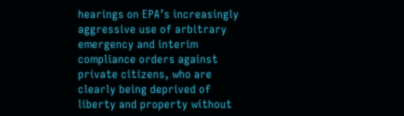hearings on EPA’s increasingly aggressive use of arbitrary emergency and interim compliance orders against private citizens, who are clearly being deprived of liberty and property without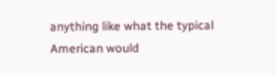anything like what the typical American would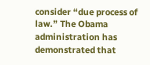consider “due process of law.” The Obama administration has demonstrated that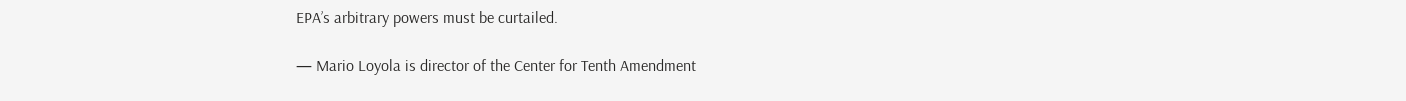EPA’s arbitrary powers must be curtailed.

— Mario Loyola is director of the Center for Tenth Amendment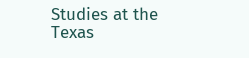Studies at the Texas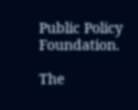Public Policy Foundation.

The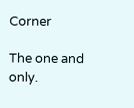Corner

The one and only.